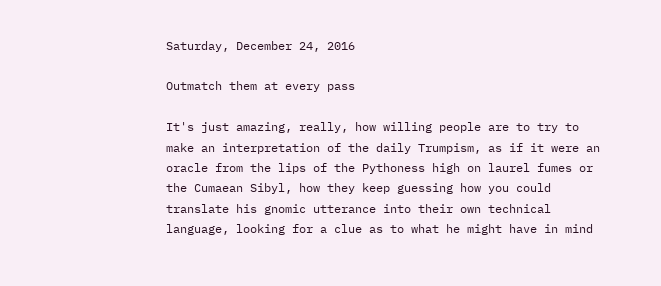Saturday, December 24, 2016

Outmatch them at every pass

It's just amazing, really, how willing people are to try to make an interpretation of the daily Trumpism, as if it were an oracle from the lips of the Pythoness high on laurel fumes or the Cumaean Sibyl, how they keep guessing how you could translate his gnomic utterance into their own technical language, looking for a clue as to what he might have in mind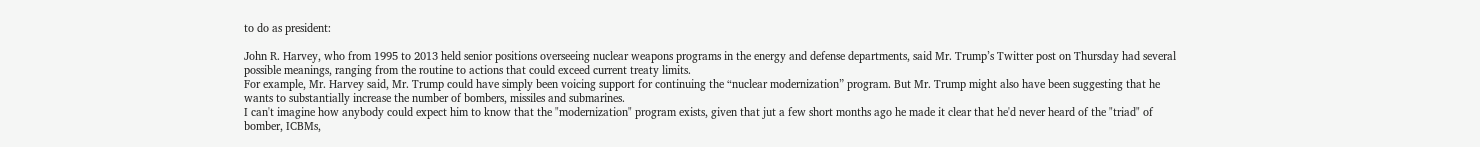to do as president:

John R. Harvey, who from 1995 to 2013 held senior positions overseeing nuclear weapons programs in the energy and defense departments, said Mr. Trump’s Twitter post on Thursday had several possible meanings, ranging from the routine to actions that could exceed current treaty limits.
For example, Mr. Harvey said, Mr. Trump could have simply been voicing support for continuing the “nuclear modernization” program. But Mr. Trump might also have been suggesting that he wants to substantially increase the number of bombers, missiles and submarines.
I can't imagine how anybody could expect him to know that the "modernization" program exists, given that jut a few short months ago he made it clear that he'd never heard of the "triad" of bomber, ICBMs,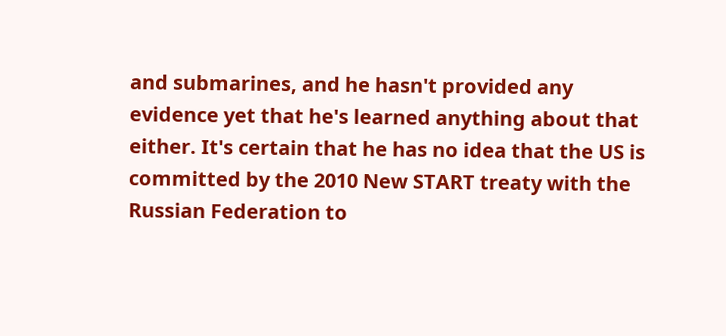and submarines, and he hasn't provided any evidence yet that he's learned anything about that either. It's certain that he has no idea that the US is committed by the 2010 New START treaty with the Russian Federation to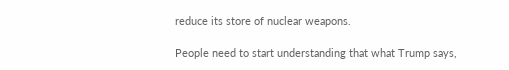reduce its store of nuclear weapons.

People need to start understanding that what Trump says,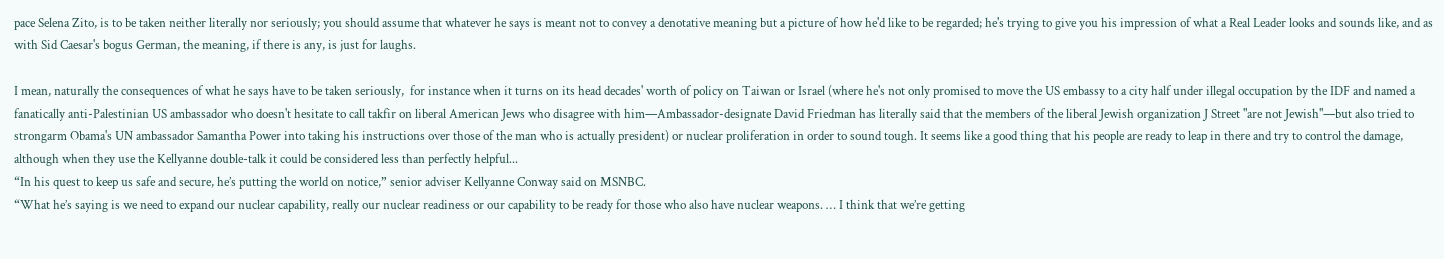pace Selena Zito, is to be taken neither literally nor seriously; you should assume that whatever he says is meant not to convey a denotative meaning but a picture of how he'd like to be regarded; he's trying to give you his impression of what a Real Leader looks and sounds like, and as with Sid Caesar's bogus German, the meaning, if there is any, is just for laughs.

I mean, naturally the consequences of what he says have to be taken seriously,  for instance when it turns on its head decades' worth of policy on Taiwan or Israel (where he's not only promised to move the US embassy to a city half under illegal occupation by the IDF and named a fanatically anti-Palestinian US ambassador who doesn't hesitate to call takfir on liberal American Jews who disagree with him—Ambassador-designate David Friedman has literally said that the members of the liberal Jewish organization J Street "are not Jewish"—but also tried to strongarm Obama's UN ambassador Samantha Power into taking his instructions over those of the man who is actually president) or nuclear proliferation in order to sound tough. It seems like a good thing that his people are ready to leap in there and try to control the damage, although when they use the Kellyanne double-talk it could be considered less than perfectly helpful...
“In his quest to keep us safe and secure, he’s putting the world on notice,” senior adviser Kellyanne Conway said on MSNBC.
“What he’s saying is we need to expand our nuclear capability, really our nuclear readiness or our capability to be ready for those who also have nuclear weapons. … I think that we’re getting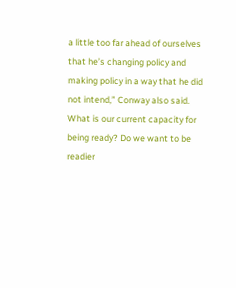a little too far ahead of ourselves that he’s changing policy and making policy in a way that he did not intend,” Conway also said.
What is our current capacity for being ready? Do we want to be readier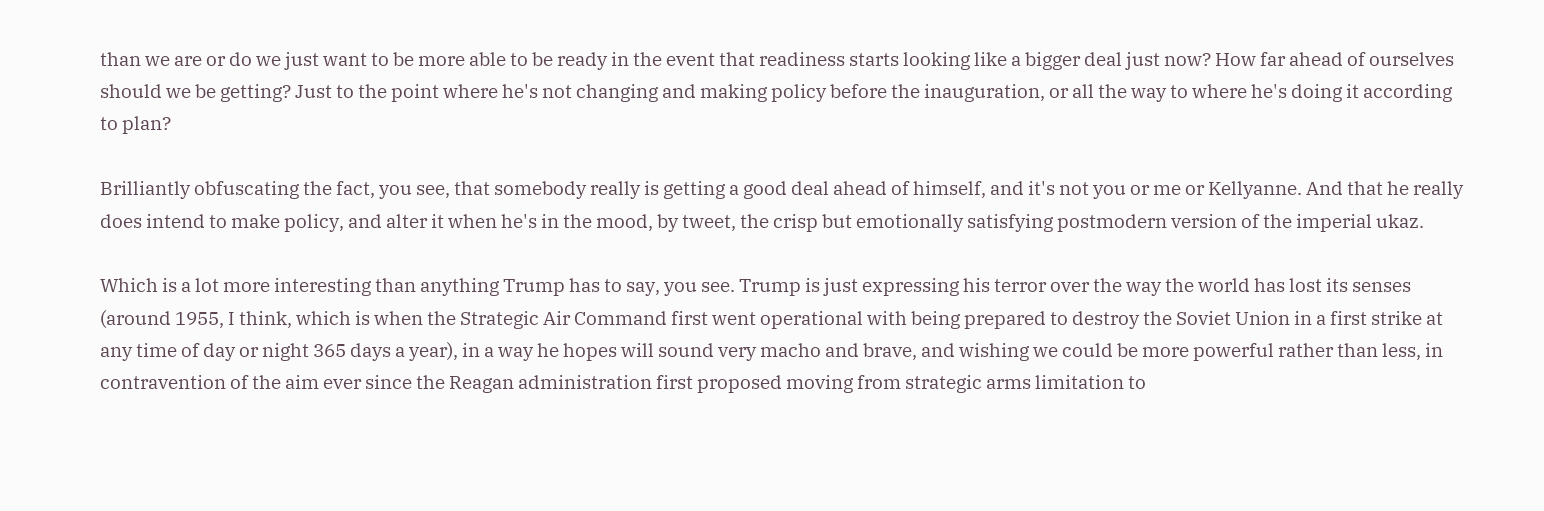than we are or do we just want to be more able to be ready in the event that readiness starts looking like a bigger deal just now? How far ahead of ourselves should we be getting? Just to the point where he's not changing and making policy before the inauguration, or all the way to where he's doing it according to plan?

Brilliantly obfuscating the fact, you see, that somebody really is getting a good deal ahead of himself, and it's not you or me or Kellyanne. And that he really does intend to make policy, and alter it when he's in the mood, by tweet, the crisp but emotionally satisfying postmodern version of the imperial ukaz.

Which is a lot more interesting than anything Trump has to say, you see. Trump is just expressing his terror over the way the world has lost its senses (around 1955, I think, which is when the Strategic Air Command first went operational with being prepared to destroy the Soviet Union in a first strike at any time of day or night 365 days a year), in a way he hopes will sound very macho and brave, and wishing we could be more powerful rather than less, in contravention of the aim ever since the Reagan administration first proposed moving from strategic arms limitation to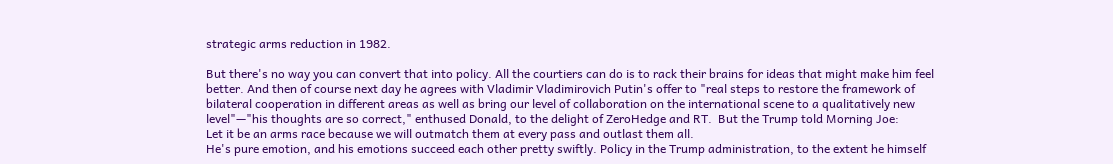strategic arms reduction in 1982.

But there's no way you can convert that into policy. All the courtiers can do is to rack their brains for ideas that might make him feel better. And then of course next day he agrees with Vladimir Vladimirovich Putin's offer to "real steps to restore the framework of bilateral cooperation in different areas as well as bring our level of collaboration on the international scene to a qualitatively new level"—"his thoughts are so correct," enthused Donald, to the delight of ZeroHedge and RT.  But the Trump told Morning Joe:
Let it be an arms race because we will outmatch them at every pass and outlast them all.
He's pure emotion, and his emotions succeed each other pretty swiftly. Policy in the Trump administration, to the extent he himself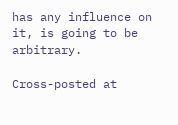has any influence on it, is going to be arbitrary.

Cross-posted at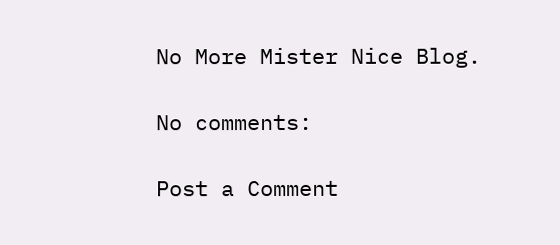No More Mister Nice Blog.

No comments:

Post a Comment